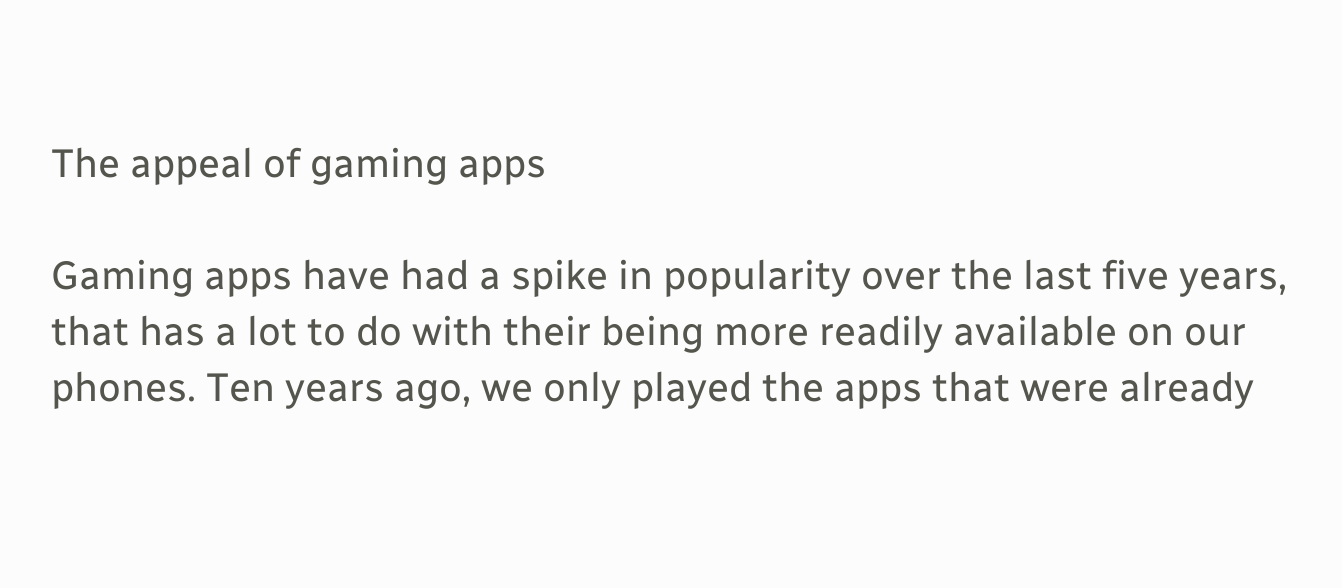The appeal of gaming apps

Gaming apps have had a spike in popularity over the last five years, that has a lot to do with their being more readily available on our phones. Ten years ago, we only played the apps that were already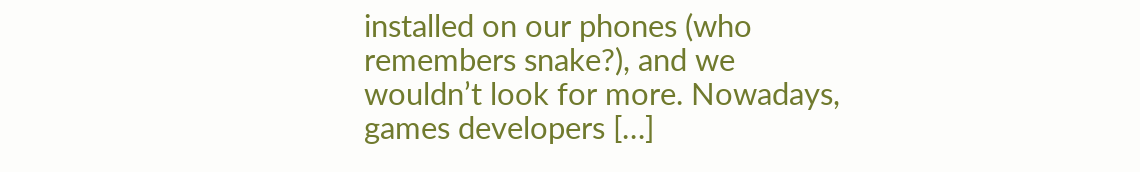installed on our phones (who remembers snake?), and we wouldn’t look for more. Nowadays, games developers […]